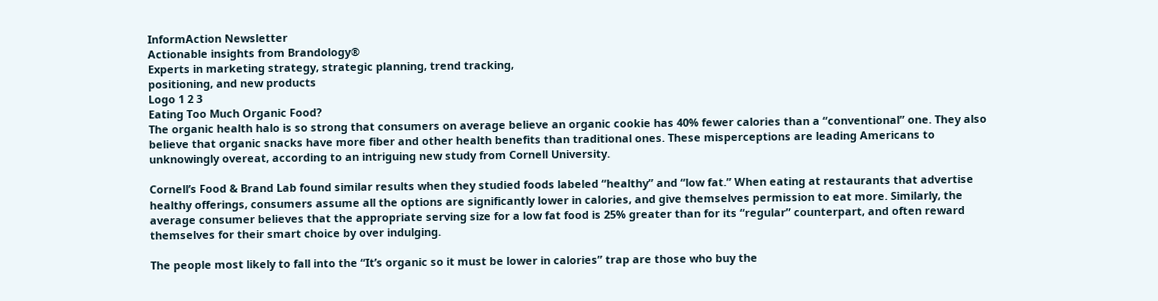InformAction Newsletter
Actionable insights from Brandology®
Experts in marketing strategy, strategic planning, trend tracking,
positioning, and new products
Logo 1 2 3
Eating Too Much Organic Food?
The organic health halo is so strong that consumers on average believe an organic cookie has 40% fewer calories than a “conventional” one. They also believe that organic snacks have more fiber and other health benefits than traditional ones. These misperceptions are leading Americans to unknowingly overeat, according to an intriguing new study from Cornell University.

Cornell’s Food & Brand Lab found similar results when they studied foods labeled “healthy” and “low fat.” When eating at restaurants that advertise healthy offerings, consumers assume all the options are significantly lower in calories, and give themselves permission to eat more. Similarly, the average consumer believes that the appropriate serving size for a low fat food is 25% greater than for its “regular” counterpart, and often reward themselves for their smart choice by over indulging.

The people most likely to fall into the “It’s organic so it must be lower in calories” trap are those who buy the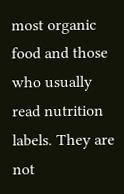most organic food and those who usually read nutrition labels. They are not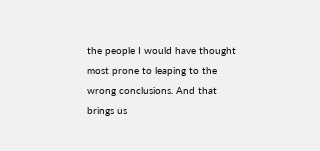the people I would have thought most prone to leaping to the wrong conclusions. And that brings us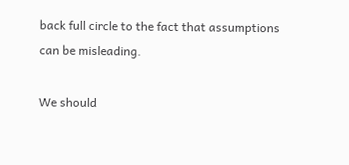back full circle to the fact that assumptions can be misleading.

We should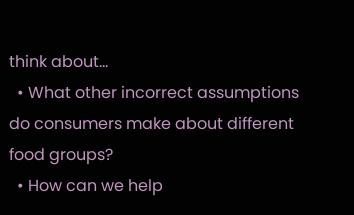think about...
  • What other incorrect assumptions do consumers make about different food groups?
  • How can we help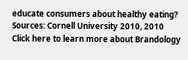educate consumers about healthy eating?
Sources: Cornell University 2010, 2010
Click here to learn more about Brandology